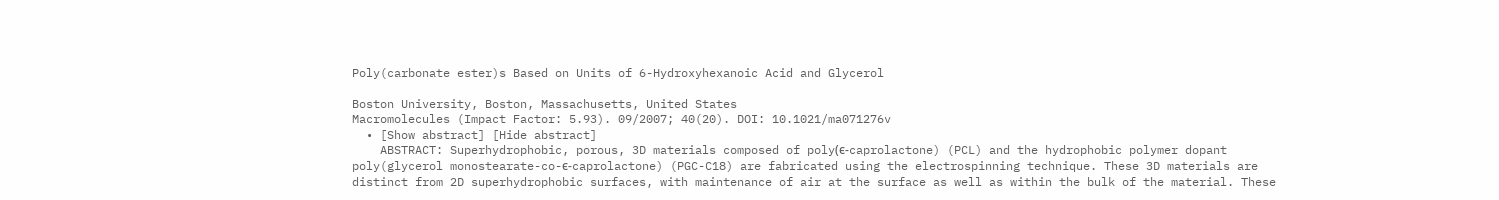Poly(carbonate ester)s Based on Units of 6-Hydroxyhexanoic Acid and Glycerol

Boston University, Boston, Massachusetts, United States
Macromolecules (Impact Factor: 5.93). 09/2007; 40(20). DOI: 10.1021/ma071276v
  • [Show abstract] [Hide abstract]
    ABSTRACT: Superhydrophobic, porous, 3D materials composed of poly(ϵ-caprolactone) (PCL) and the hydrophobic polymer dopant poly(glycerol monostearate-co-ϵ-caprolactone) (PGC-C18) are fabricated using the electrospinning technique. These 3D materials are distinct from 2D superhydrophobic surfaces, with maintenance of air at the surface as well as within the bulk of the material. These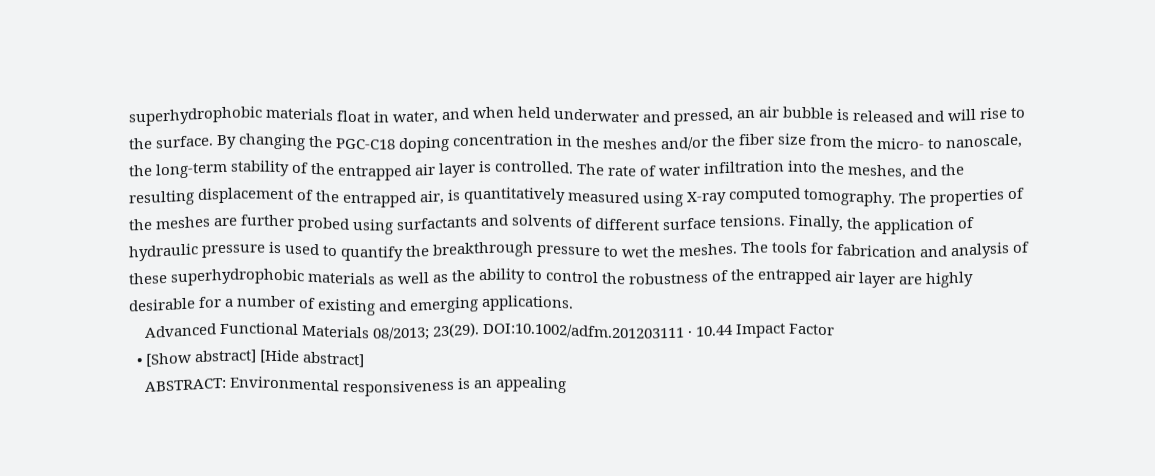superhydrophobic materials float in water, and when held underwater and pressed, an air bubble is released and will rise to the surface. By changing the PGC-C18 doping concentration in the meshes and/or the fiber size from the micro- to nanoscale, the long-term stability of the entrapped air layer is controlled. The rate of water infiltration into the meshes, and the resulting displacement of the entrapped air, is quantitatively measured using X-ray computed tomography. The properties of the meshes are further probed using surfactants and solvents of different surface tensions. Finally, the application of hydraulic pressure is used to quantify the breakthrough pressure to wet the meshes. The tools for fabrication and analysis of these superhydrophobic materials as well as the ability to control the robustness of the entrapped air layer are highly desirable for a number of existing and emerging applications.
    Advanced Functional Materials 08/2013; 23(29). DOI:10.1002/adfm.201203111 · 10.44 Impact Factor
  • [Show abstract] [Hide abstract]
    ABSTRACT: Environmental responsiveness is an appealing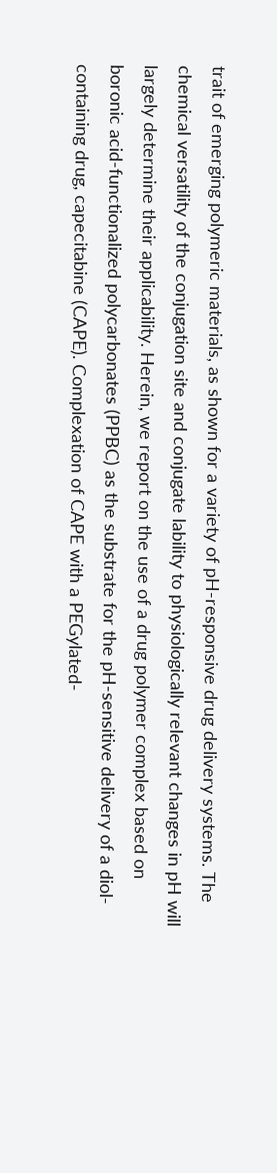trait of emerging polymeric materials, as shown for a variety of pH-responsive drug delivery systems. The chemical versatility of the conjugation site and conjugate lability to physiologically relevant changes in pH will largely determine their applicability. Herein, we report on the use of a drug polymer complex based on boronic acid-functionalized polycarbonates (PPBC) as the substrate for the pH-sensitive delivery of a diol-containing drug, capecitabine (CAPE). Complexation of CAPE with a PEGylated-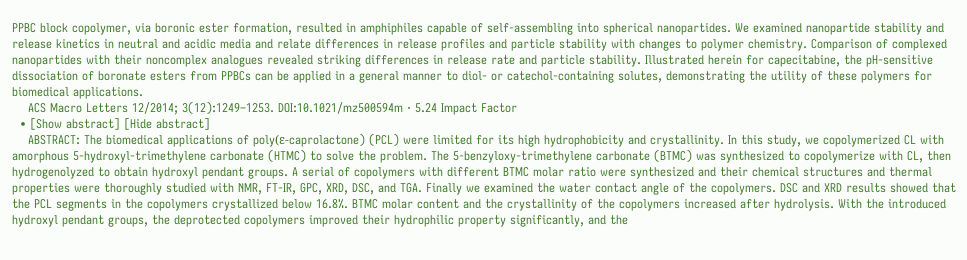PPBC block copolymer, via boronic ester formation, resulted in amphiphiles capable of self-assembling into spherical nanopartides. We examined nanopartide stability and release kinetics in neutral and acidic media and relate differences in release profiles and particle stability with changes to polymer chemistry. Comparison of complexed nanopartides with their noncomplex analogues revealed striking differences in release rate and particle stability. Illustrated herein for capecitabine, the pH-sensitive dissociation of boronate esters from PPBCs can be applied in a general manner to diol- or catechol-containing solutes, demonstrating the utility of these polymers for biomedical applications.
    ACS Macro Letters 12/2014; 3(12):1249–1253. DOI:10.1021/mz500594m · 5.24 Impact Factor
  • [Show abstract] [Hide abstract]
    ABSTRACT: The biomedical applications of poly(ε-caprolactone) (PCL) were limited for its high hydrophobicity and crystallinity. In this study, we copolymerized CL with amorphous 5-hydroxyl-trimethylene carbonate (HTMC) to solve the problem. The 5-benzyloxy-trimethylene carbonate (BTMC) was synthesized to copolymerize with CL, then hydrogenolyzed to obtain hydroxyl pendant groups. A serial of copolymers with different BTMC molar ratio were synthesized and their chemical structures and thermal properties were thoroughly studied with NMR, FT-IR, GPC, XRD, DSC, and TGA. Finally we examined the water contact angle of the copolymers. DSC and XRD results showed that the PCL segments in the copolymers crystallized below 16.8%. BTMC molar content and the crystallinity of the copolymers increased after hydrolysis. With the introduced hydroxyl pendant groups, the deprotected copolymers improved their hydrophilic property significantly, and the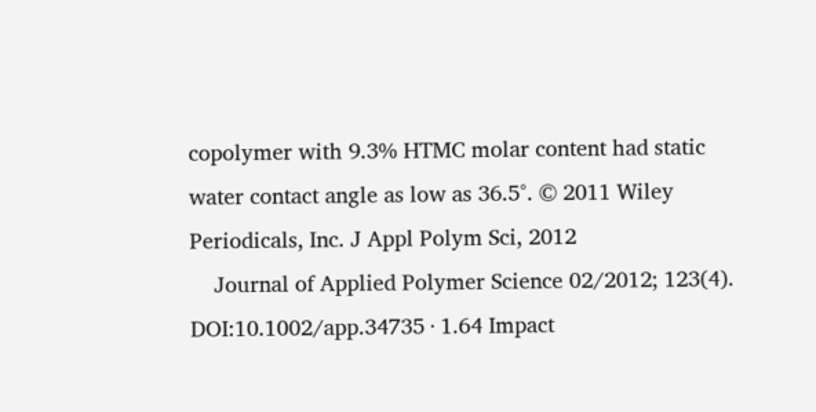copolymer with 9.3% HTMC molar content had static water contact angle as low as 36.5°. © 2011 Wiley Periodicals, Inc. J Appl Polym Sci, 2012
    Journal of Applied Polymer Science 02/2012; 123(4). DOI:10.1002/app.34735 · 1.64 Impact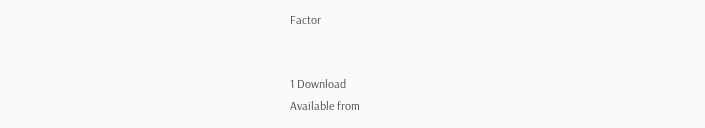Factor


1 Download
Available from